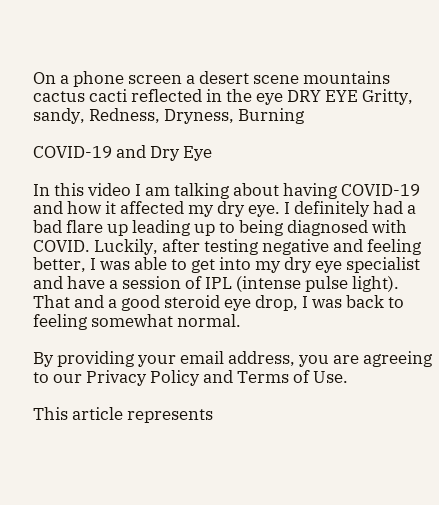On a phone screen a desert scene mountains cactus cacti reflected in the eye DRY EYE Gritty, sandy, Redness, Dryness, Burning

COVID-19 and Dry Eye

In this video I am talking about having COVID-19 and how it affected my dry eye. I definitely had a bad flare up leading up to being diagnosed with COVID. Luckily, after testing negative and feeling better, I was able to get into my dry eye specialist and have a session of IPL (intense pulse light). That and a good steroid eye drop, I was back to feeling somewhat normal.

By providing your email address, you are agreeing to our Privacy Policy and Terms of Use.

This article represents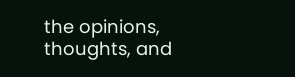the opinions, thoughts, and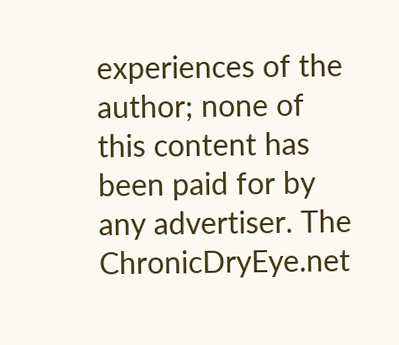experiences of the author; none of this content has been paid for by any advertiser. The ChronicDryEye.net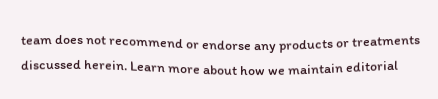team does not recommend or endorse any products or treatments discussed herein. Learn more about how we maintain editorial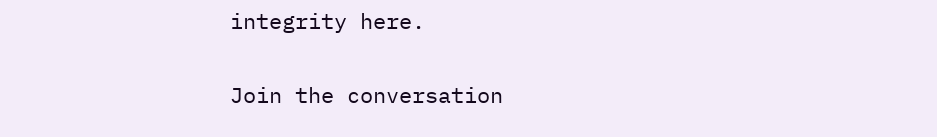integrity here.

Join the conversation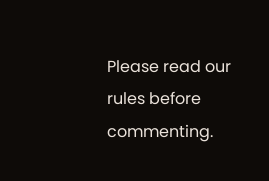Please read our rules before commenting.